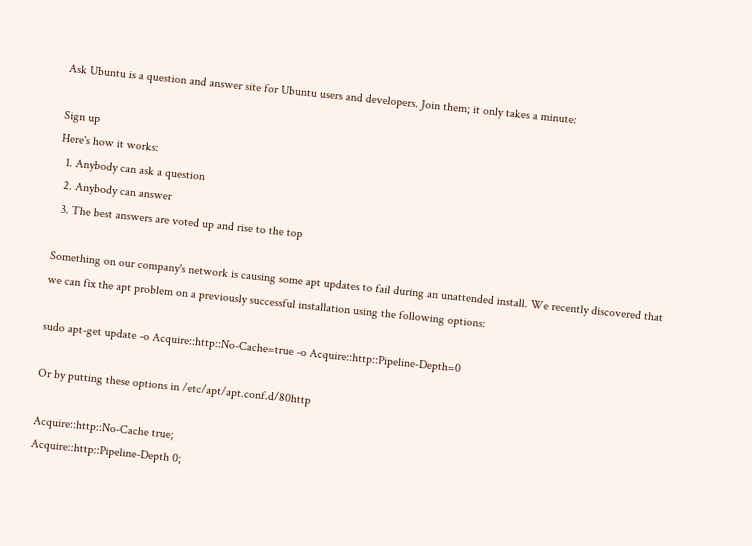Ask Ubuntu is a question and answer site for Ubuntu users and developers. Join them; it only takes a minute:

Sign up
Here's how it works:
  1. Anybody can ask a question
  2. Anybody can answer
  3. The best answers are voted up and rise to the top

Something on our company's network is causing some apt updates to fail during an unattended install. We recently discovered that we can fix the apt problem on a previously successful installation using the following options:

sudo apt-get update -o Acquire::http::No-Cache=true -o Acquire::http::Pipeline-Depth=0

Or by putting these options in /etc/apt/apt.conf.d/80http

Acquire::http::No-Cache true;
Acquire::http::Pipeline-Depth 0;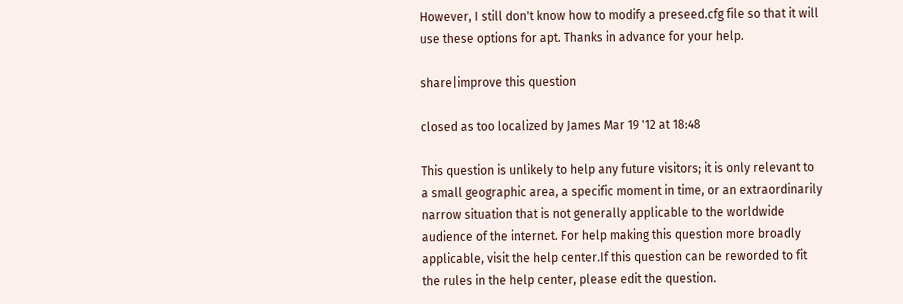However, I still don't know how to modify a preseed.cfg file so that it will use these options for apt. Thanks in advance for your help.

share|improve this question

closed as too localized by James Mar 19 '12 at 18:48

This question is unlikely to help any future visitors; it is only relevant to a small geographic area, a specific moment in time, or an extraordinarily narrow situation that is not generally applicable to the worldwide audience of the internet. For help making this question more broadly applicable, visit the help center.If this question can be reworded to fit the rules in the help center, please edit the question.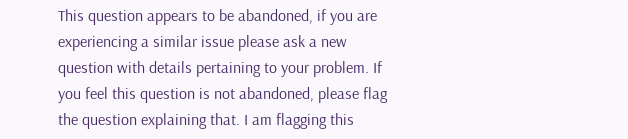This question appears to be abandoned, if you are experiencing a similar issue please ask a new question with details pertaining to your problem. If you feel this question is not abandoned, please flag the question explaining that. I am flagging this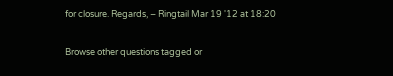for closure. Regards, – Ringtail Mar 19 '12 at 18:20

Browse other questions tagged or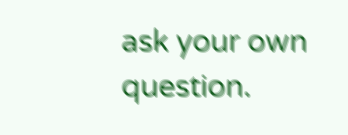ask your own question.